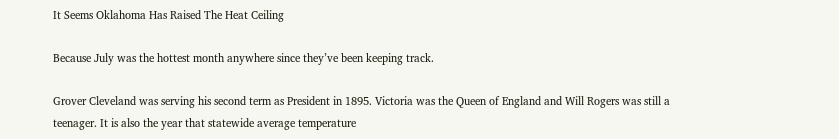It Seems Oklahoma Has Raised The Heat Ceiling

Because July was the hottest month anywhere since they’ve been keeping track.

Grover Cleveland was serving his second term as President in 1895. Victoria was the Queen of England and Will Rogers was still a teenager. It is also the year that statewide average temperature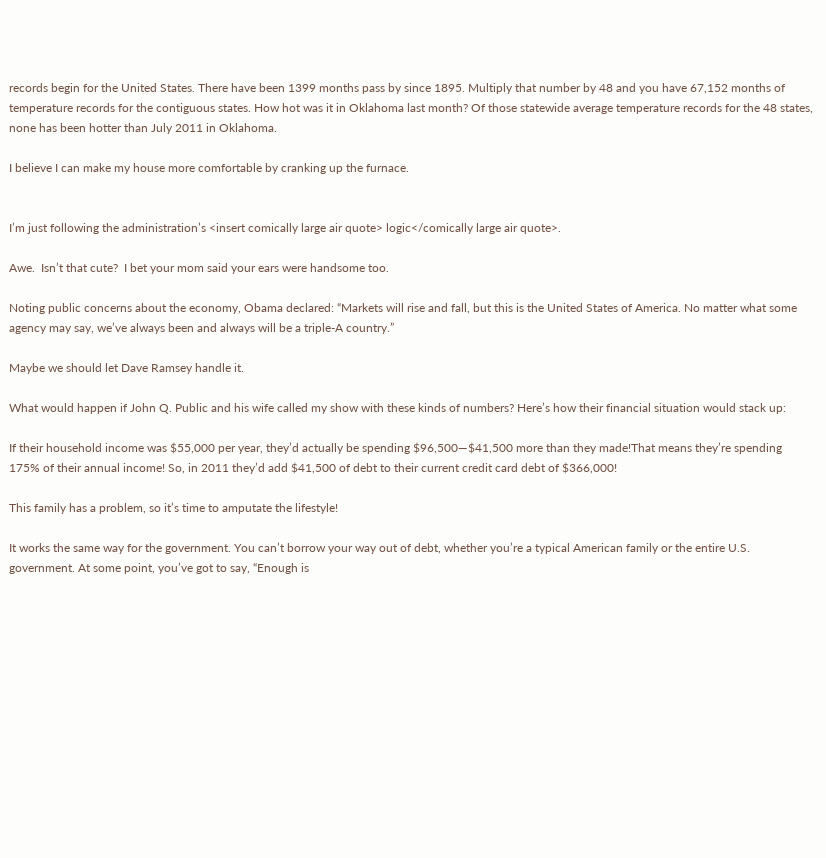records begin for the United States. There have been 1399 months pass by since 1895. Multiply that number by 48 and you have 67,152 months of temperature records for the contiguous states. How hot was it in Oklahoma last month? Of those statewide average temperature records for the 48 states, none has been hotter than July 2011 in Oklahoma.

I believe I can make my house more comfortable by cranking up the furnace.


I’m just following the administration’s <insert comically large air quote> logic</comically large air quote>.

Awe.  Isn’t that cute?  I bet your mom said your ears were handsome too.

Noting public concerns about the economy, Obama declared: “Markets will rise and fall, but this is the United States of America. No matter what some agency may say, we’ve always been and always will be a triple-A country.”

Maybe we should let Dave Ramsey handle it.

What would happen if John Q. Public and his wife called my show with these kinds of numbers? Here’s how their financial situation would stack up:

If their household income was $55,000 per year, they’d actually be spending $96,500—$41,500 more than they made!That means they’re spending 175% of their annual income! So, in 2011 they’d add $41,500 of debt to their current credit card debt of $366,000!

This family has a problem, so it’s time to amputate the lifestyle!

It works the same way for the government. You can’t borrow your way out of debt, whether you’re a typical American family or the entire U.S. government. At some point, you’ve got to say, “Enough is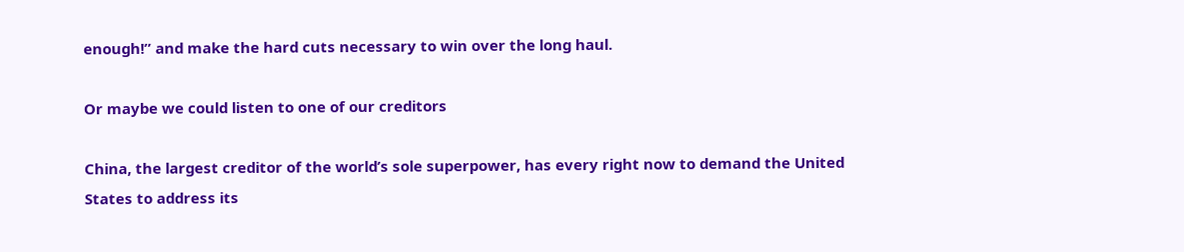enough!” and make the hard cuts necessary to win over the long haul.

Or maybe we could listen to one of our creditors

China, the largest creditor of the world’s sole superpower, has every right now to demand the United States to address its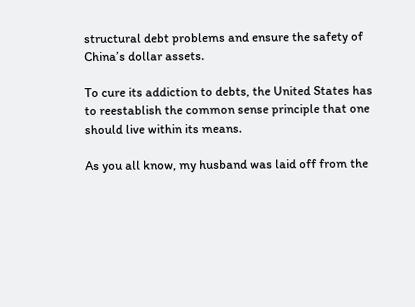structural debt problems and ensure the safety of China’s dollar assets.

To cure its addiction to debts, the United States has to reestablish the common sense principle that one should live within its means.

As you all know, my husband was laid off from the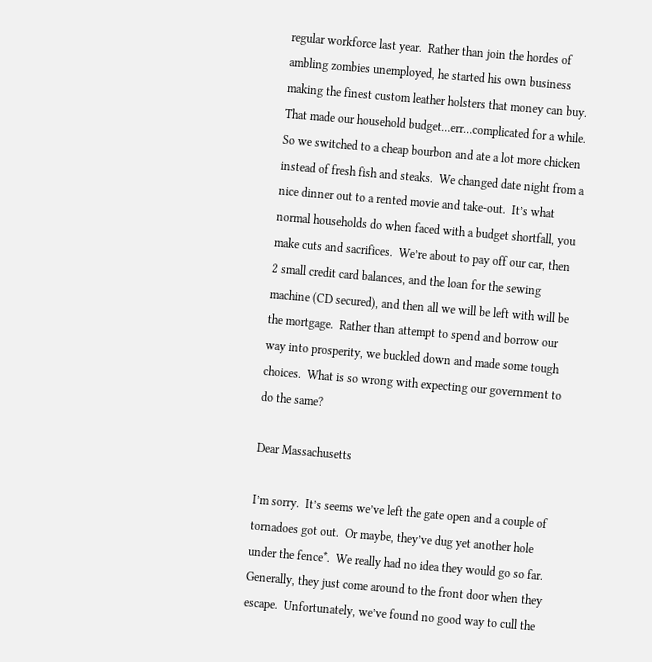regular workforce last year.  Rather than join the hordes of ambling zombies unemployed, he started his own business making the finest custom leather holsters that money can buy.  That made our household budget…err…complicated for a while.  So we switched to a cheap bourbon and ate a lot more chicken instead of fresh fish and steaks.  We changed date night from a nice dinner out to a rented movie and take-out.  It’s what normal households do when faced with a budget shortfall, you make cuts and sacrifices.  We’re about to pay off our car, then 2 small credit card balances, and the loan for the sewing machine (CD secured), and then all we will be left with will be the mortgage.  Rather than attempt to spend and borrow our way into prosperity, we buckled down and made some tough choices.  What is so wrong with expecting our government to do the same?

Dear Massachusetts

I’m sorry.  It’s seems we’ve left the gate open and a couple of tornadoes got out.  Or maybe, they’ve dug yet another hole under the fence*.  We really had no idea they would go so far.  Generally, they just come around to the front door when they escape.  Unfortunately, we’ve found no good way to cull the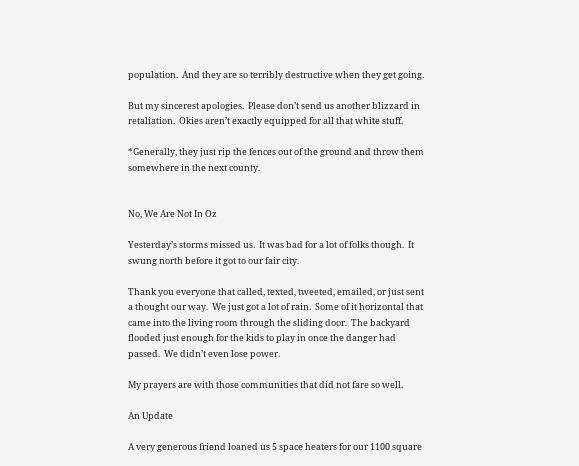population.  And they are so terribly destructive when they get going.

But my sincerest apologies.  Please don’t send us another blizzard in retaliation.  Okies aren’t exactly equipped for all that white stuff.

*Generally, they just rip the fences out of the ground and throw them somewhere in the next county.


No, We Are Not In Oz

Yesterday’s storms missed us.  It was bad for a lot of folks though.  It swung north before it got to our fair city.

Thank you everyone that called, texted, tweeted, emailed, or just sent a thought our way.  We just got a lot of rain.  Some of it horizontal that came into the living room through the sliding door.  The backyard flooded just enough for the kids to play in once the danger had passed.  We didn’t even lose power.

My prayers are with those communities that did not fare so well.

An Update

A very generous friend loaned us 5 space heaters for our 1100 square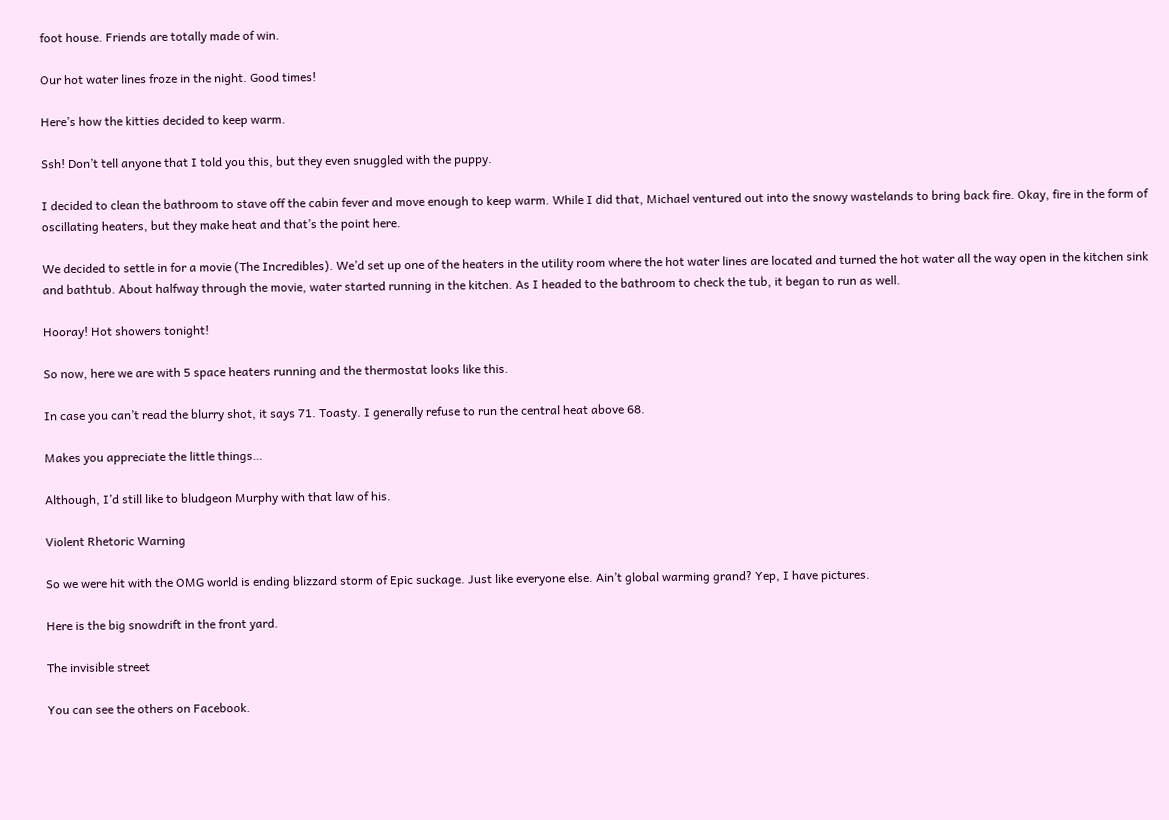foot house. Friends are totally made of win.

Our hot water lines froze in the night. Good times!

Here’s how the kitties decided to keep warm.

Ssh! Don’t tell anyone that I told you this, but they even snuggled with the puppy.

I decided to clean the bathroom to stave off the cabin fever and move enough to keep warm. While I did that, Michael ventured out into the snowy wastelands to bring back fire. Okay, fire in the form of oscillating heaters, but they make heat and that’s the point here.

We decided to settle in for a movie (The Incredibles). We’d set up one of the heaters in the utility room where the hot water lines are located and turned the hot water all the way open in the kitchen sink and bathtub. About halfway through the movie, water started running in the kitchen. As I headed to the bathroom to check the tub, it began to run as well.

Hooray! Hot showers tonight!

So now, here we are with 5 space heaters running and the thermostat looks like this.

In case you can’t read the blurry shot, it says 71. Toasty. I generally refuse to run the central heat above 68.

Makes you appreciate the little things…

Although, I’d still like to bludgeon Murphy with that law of his.

Violent Rhetoric Warning

So we were hit with the OMG world is ending blizzard storm of Epic suckage. Just like everyone else. Ain’t global warming grand? Yep, I have pictures.

Here is the big snowdrift in the front yard.

The invisible street

You can see the others on Facebook.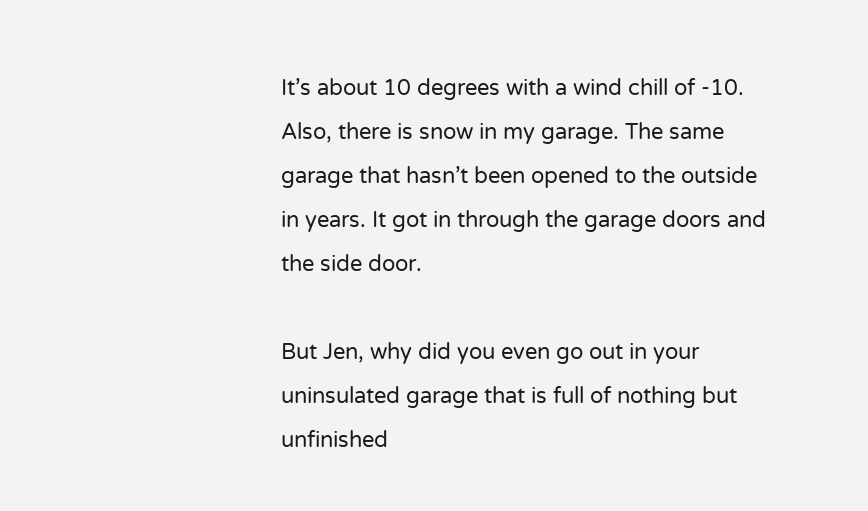It’s about 10 degrees with a wind chill of -10. Also, there is snow in my garage. The same garage that hasn’t been opened to the outside in years. It got in through the garage doors and the side door.

But Jen, why did you even go out in your uninsulated garage that is full of nothing but unfinished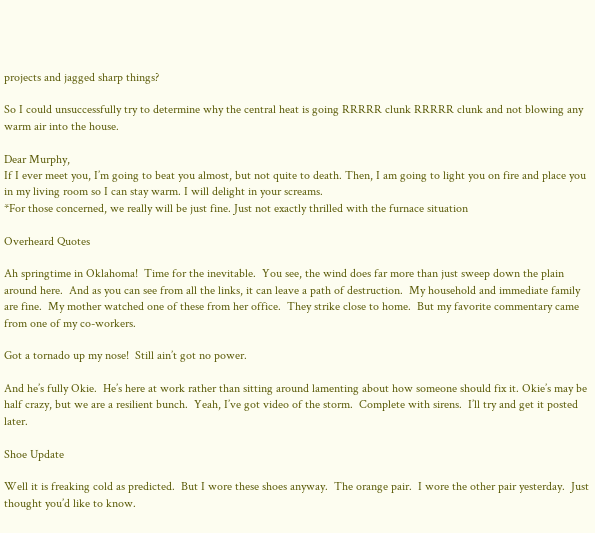projects and jagged sharp things?

So I could unsuccessfully try to determine why the central heat is going RRRRR clunk RRRRR clunk and not blowing any warm air into the house.

Dear Murphy,
If I ever meet you, I’m going to beat you almost, but not quite to death. Then, I am going to light you on fire and place you in my living room so I can stay warm. I will delight in your screams.
*For those concerned, we really will be just fine. Just not exactly thrilled with the furnace situation

Overheard Quotes

Ah springtime in Oklahoma!  Time for the inevitable.  You see, the wind does far more than just sweep down the plain around here.  And as you can see from all the links, it can leave a path of destruction.  My household and immediate family are fine.  My mother watched one of these from her office.  They strike close to home.  But my favorite commentary came from one of my co-workers.

Got a tornado up my nose!  Still ain’t got no power.

And he’s fully Okie.  He’s here at work rather than sitting around lamenting about how someone should fix it. Okie’s may be half crazy, but we are a resilient bunch.  Yeah, I’ve got video of the storm.  Complete with sirens.  I’ll try and get it posted later.

Shoe Update

Well it is freaking cold as predicted.  But I wore these shoes anyway.  The orange pair.  I wore the other pair yesterday.  Just thought you’d like to know.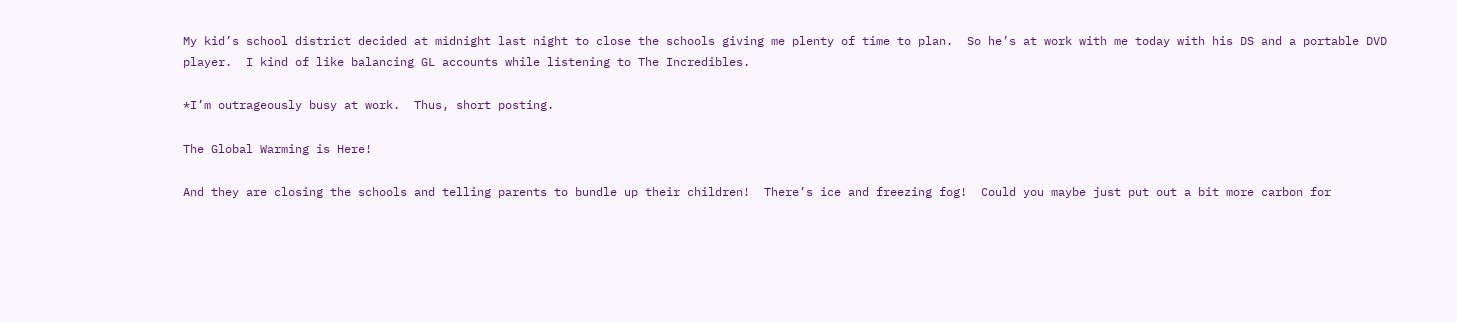My kid’s school district decided at midnight last night to close the schools giving me plenty of time to plan.  So he’s at work with me today with his DS and a portable DVD player.  I kind of like balancing GL accounts while listening to The Incredibles.

*I’m outrageously busy at work.  Thus, short posting.

The Global Warming is Here!

And they are closing the schools and telling parents to bundle up their children!  There’s ice and freezing fog!  Could you maybe just put out a bit more carbon for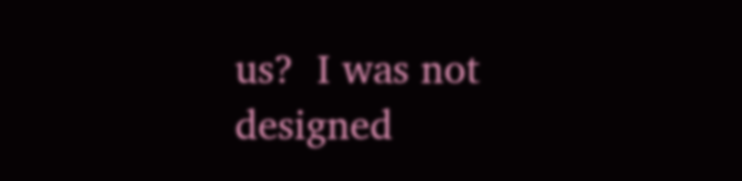us?  I was not designed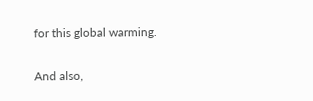for this global warming.

And also,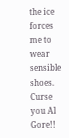the ice forces me to wear sensible shoes.  Curse you Al Gore!!